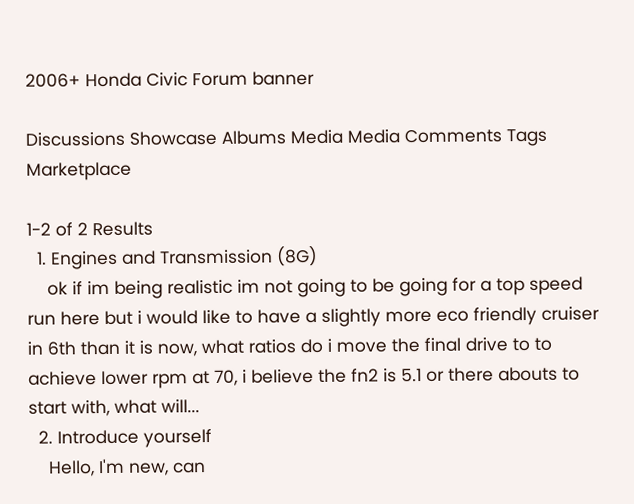2006+ Honda Civic Forum banner

Discussions Showcase Albums Media Media Comments Tags Marketplace

1-2 of 2 Results
  1. Engines and Transmission (8G)
    ok if im being realistic im not going to be going for a top speed run here but i would like to have a slightly more eco friendly cruiser in 6th than it is now, what ratios do i move the final drive to to achieve lower rpm at 70, i believe the fn2 is 5.1 or there abouts to start with, what will...
  2. Introduce yourself
    Hello, I'm new, can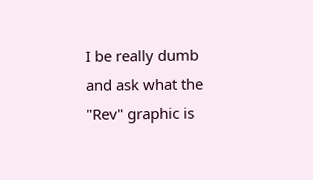I be really dumb and ask what the "Rev" graphic is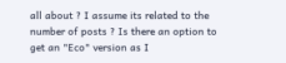all about ? I assume its related to the number of posts ? Is there an option to get an "Eco" version as I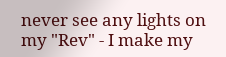never see any lights on my "Rev" - I make my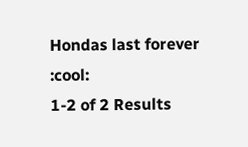Hondas last forever :cool:
1-2 of 2 Results